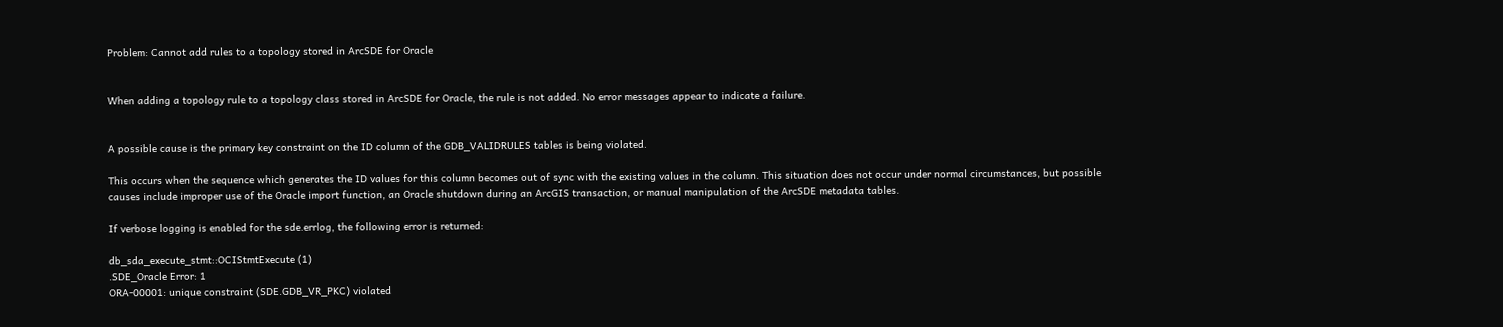Problem: Cannot add rules to a topology stored in ArcSDE for Oracle


When adding a topology rule to a topology class stored in ArcSDE for Oracle, the rule is not added. No error messages appear to indicate a failure.


A possible cause is the primary key constraint on the ID column of the GDB_VALIDRULES tables is being violated.

This occurs when the sequence which generates the ID values for this column becomes out of sync with the existing values in the column. This situation does not occur under normal circumstances, but possible causes include improper use of the Oracle import function, an Oracle shutdown during an ArcGIS transaction, or manual manipulation of the ArcSDE metadata tables.

If verbose logging is enabled for the sde.errlog, the following error is returned:

db_sda_execute_stmt::OCIStmtExecute (1)
.SDE_Oracle Error: 1
ORA-00001: unique constraint (SDE.GDB_VR_PKC) violated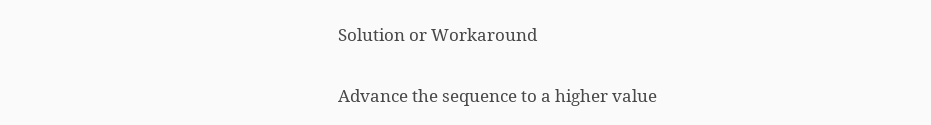Solution or Workaround

Advance the sequence to a higher value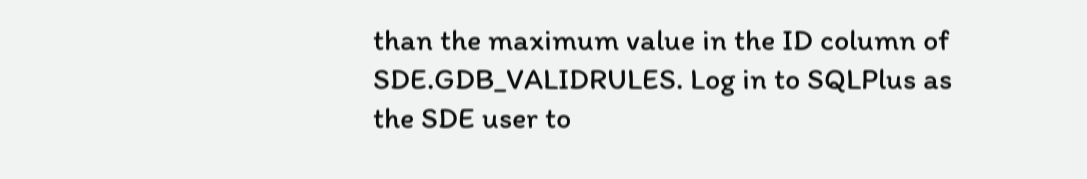than the maximum value in the ID column of SDE.GDB_VALIDRULES. Log in to SQLPlus as the SDE user to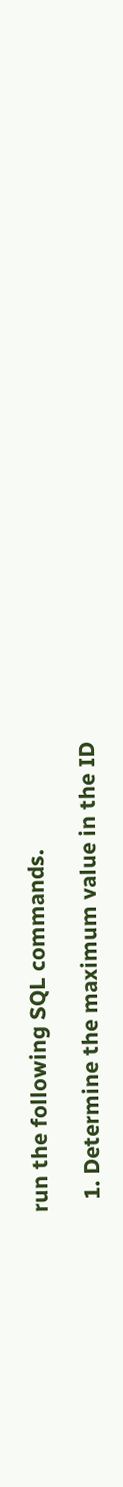run the following SQL commands.

  1. Determine the maximum value in the ID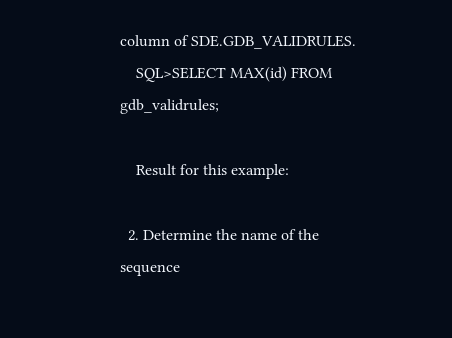column of SDE.GDB_VALIDRULES.
    SQL>SELECT MAX(id) FROM gdb_validrules;

    Result for this example:

  2. Determine the name of the sequence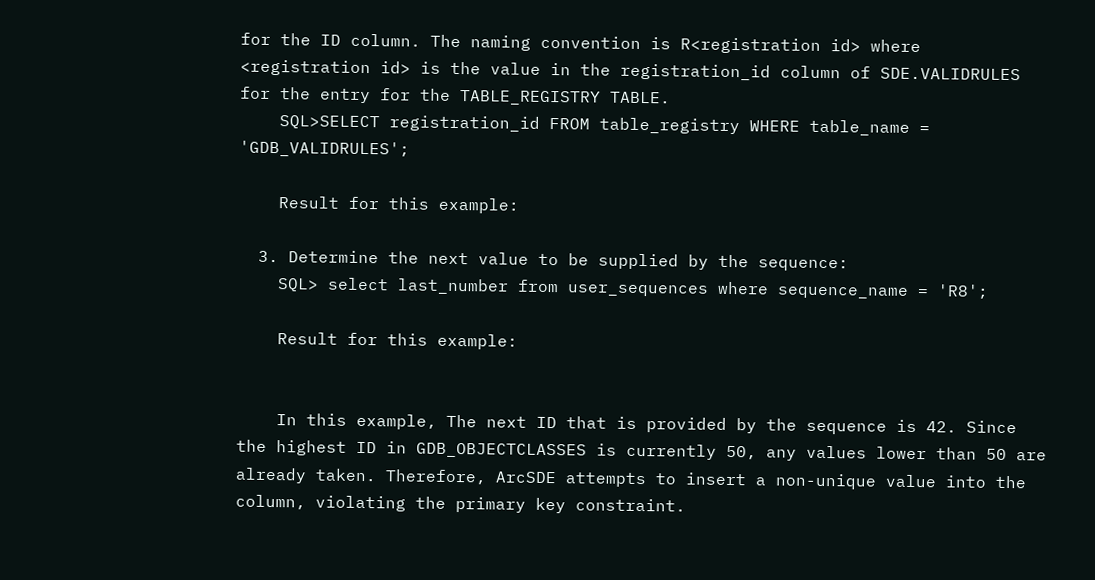for the ID column. The naming convention is R<registration id> where <registration id> is the value in the registration_id column of SDE.VALIDRULES for the entry for the TABLE_REGISTRY TABLE.
    SQL>SELECT registration_id FROM table_registry WHERE table_name = 'GDB_VALIDRULES';

    Result for this example:

  3. Determine the next value to be supplied by the sequence:
    SQL> select last_number from user_sequences where sequence_name = 'R8';

    Result for this example:


    In this example, The next ID that is provided by the sequence is 42. Since the highest ID in GDB_OBJECTCLASSES is currently 50, any values lower than 50 are already taken. Therefore, ArcSDE attempts to insert a non-unique value into the column, violating the primary key constraint.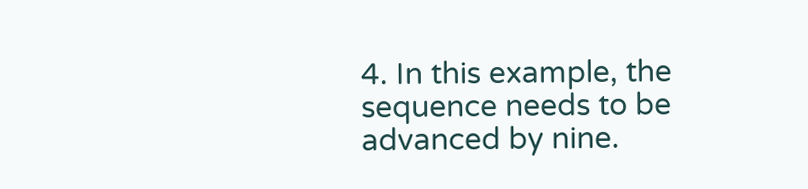4. In this example, the sequence needs to be advanced by nine.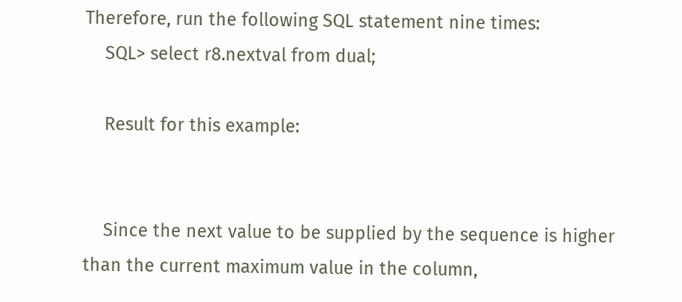Therefore, run the following SQL statement nine times:
    SQL> select r8.nextval from dual;

    Result for this example:


    Since the next value to be supplied by the sequence is higher than the current maximum value in the column,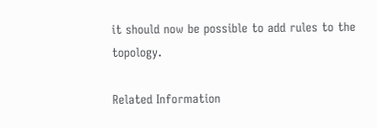it should now be possible to add rules to the topology.

Related Information